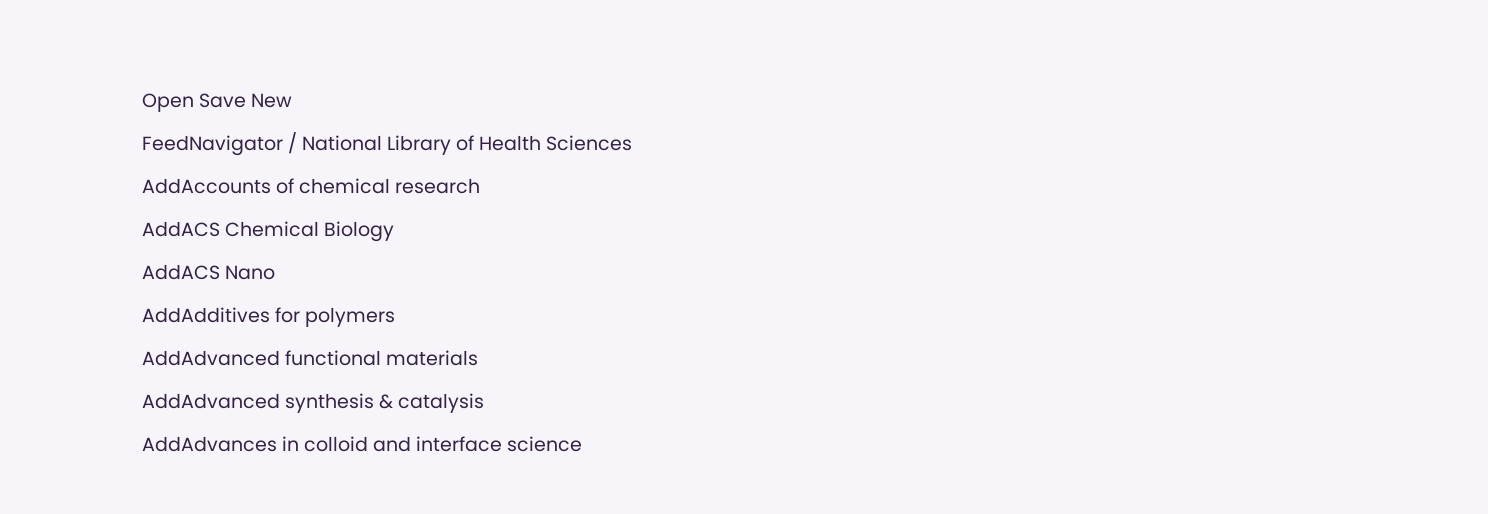Open Save New
FeedNavigator / National Library of Health Sciences
AddAccounts of chemical research
AddACS Chemical Biology
AddACS Nano
AddAdditives for polymers
AddAdvanced functional materials
AddAdvanced synthesis & catalysis
AddAdvances in colloid and interface science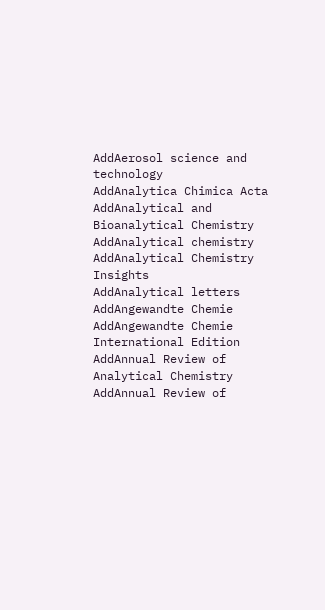AddAerosol science and technology
AddAnalytica Chimica Acta
AddAnalytical and Bioanalytical Chemistry
AddAnalytical chemistry
AddAnalytical Chemistry Insights
AddAnalytical letters
AddAngewandte Chemie
AddAngewandte Chemie International Edition
AddAnnual Review of Analytical Chemistry
AddAnnual Review of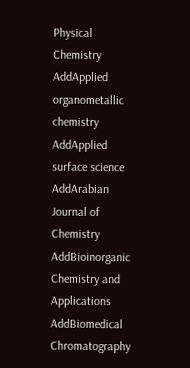Physical Chemistry
AddApplied organometallic chemistry
AddApplied surface science
AddArabian Journal of Chemistry
AddBioinorganic Chemistry and Applications
AddBiomedical Chromatography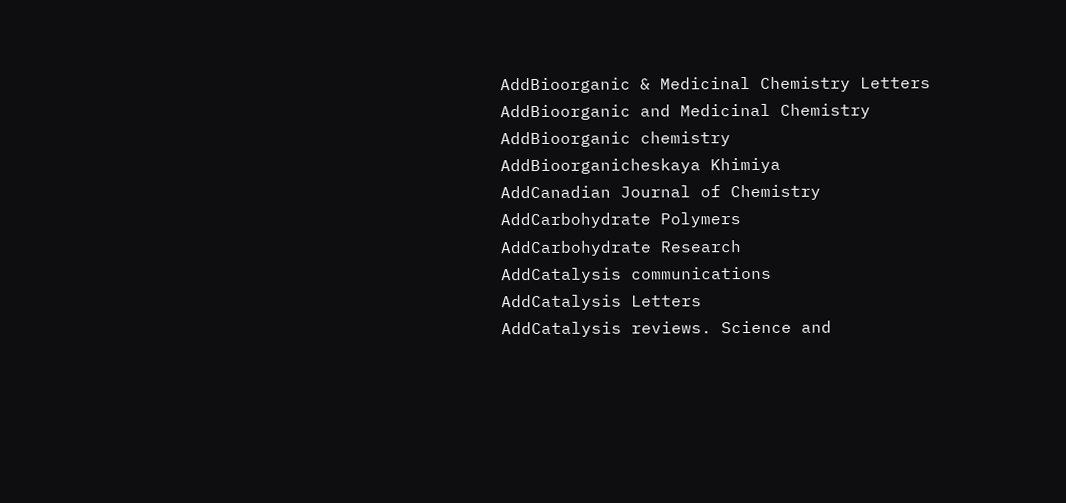AddBioorganic & Medicinal Chemistry Letters
AddBioorganic and Medicinal Chemistry
AddBioorganic chemistry
AddBioorganicheskaya Khimiya
AddCanadian Journal of Chemistry
AddCarbohydrate Polymers
AddCarbohydrate Research
AddCatalysis communications
AddCatalysis Letters
AddCatalysis reviews. Science and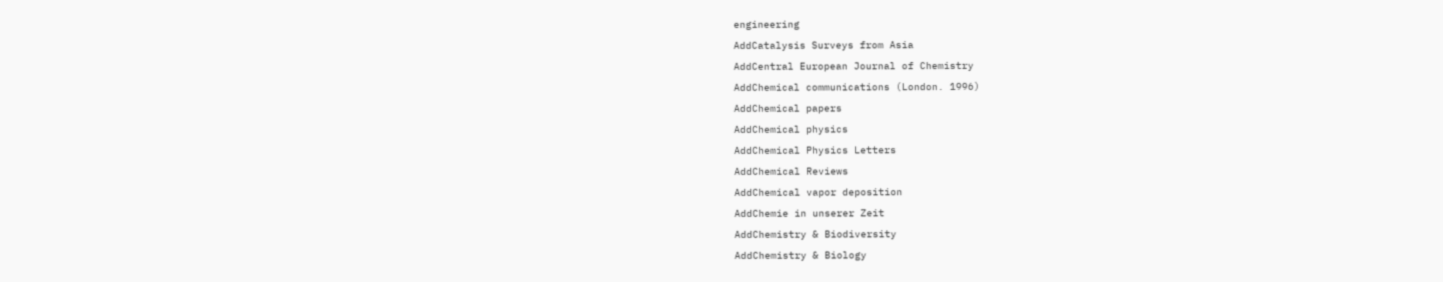engineering
AddCatalysis Surveys from Asia
AddCentral European Journal of Chemistry
AddChemical communications (London. 1996)
AddChemical papers
AddChemical physics
AddChemical Physics Letters
AddChemical Reviews
AddChemical vapor deposition
AddChemie in unserer Zeit
AddChemistry & Biodiversity
AddChemistry & Biology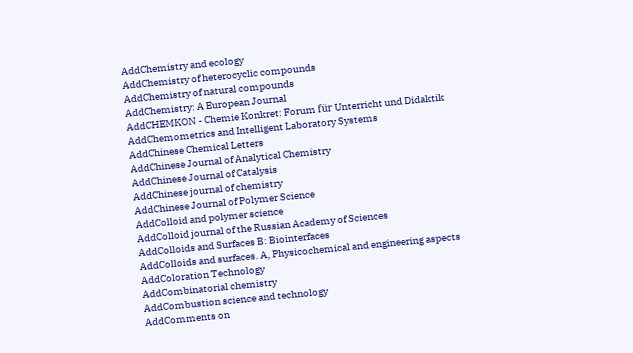AddChemistry and ecology
AddChemistry of heterocyclic compounds
AddChemistry of natural compounds
AddChemistry: A European Journal
AddCHEMKON - Chemie Konkret: Forum für Unterricht und Didaktik
AddChemometrics and Intelligent Laboratory Systems
AddChinese Chemical Letters
AddChinese Journal of Analytical Chemistry
AddChinese Journal of Catalysis
AddChinese journal of chemistry
AddChinese Journal of Polymer Science
AddColloid and polymer science
AddColloid journal of the Russian Academy of Sciences
AddColloids and Surfaces B: Biointerfaces
AddColloids and surfaces. A, Physicochemical and engineering aspects
AddColoration Technology
AddCombinatorial chemistry
AddCombustion science and technology
AddComments on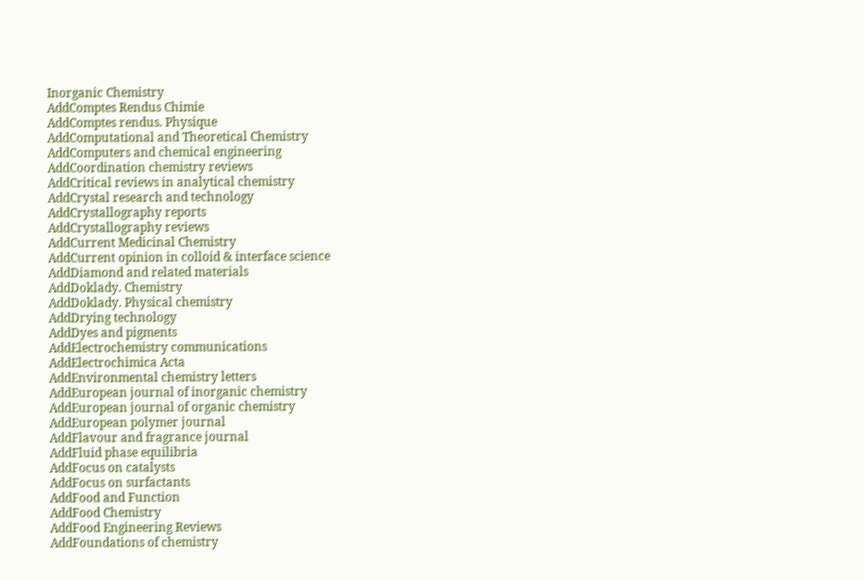Inorganic Chemistry
AddComptes Rendus Chimie
AddComptes rendus. Physique
AddComputational and Theoretical Chemistry
AddComputers and chemical engineering
AddCoordination chemistry reviews
AddCritical reviews in analytical chemistry
AddCrystal research and technology
AddCrystallography reports
AddCrystallography reviews
AddCurrent Medicinal Chemistry
AddCurrent opinion in colloid & interface science
AddDiamond and related materials
AddDoklady. Chemistry
AddDoklady. Physical chemistry
AddDrying technology
AddDyes and pigments
AddElectrochemistry communications
AddElectrochimica Acta
AddEnvironmental chemistry letters
AddEuropean journal of inorganic chemistry
AddEuropean journal of organic chemistry
AddEuropean polymer journal
AddFlavour and fragrance journal
AddFluid phase equilibria
AddFocus on catalysts
AddFocus on surfactants
AddFood and Function
AddFood Chemistry
AddFood Engineering Reviews
AddFoundations of chemistry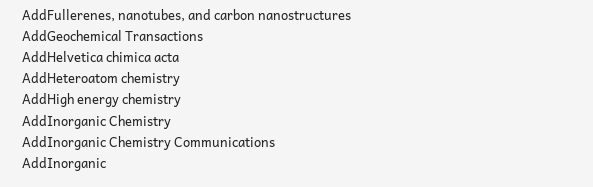AddFullerenes, nanotubes, and carbon nanostructures
AddGeochemical Transactions
AddHelvetica chimica acta
AddHeteroatom chemistry
AddHigh energy chemistry
AddInorganic Chemistry
AddInorganic Chemistry Communications
AddInorganic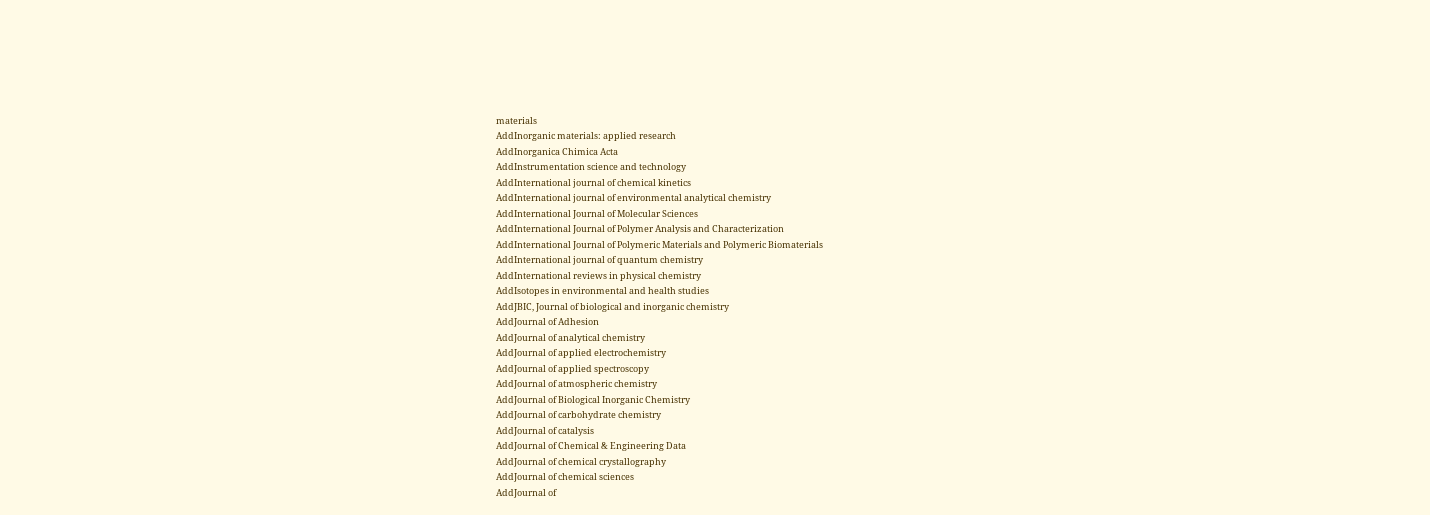materials
AddInorganic materials: applied research
AddInorganica Chimica Acta
AddInstrumentation science and technology
AddInternational journal of chemical kinetics
AddInternational journal of environmental analytical chemistry
AddInternational Journal of Molecular Sciences
AddInternational Journal of Polymer Analysis and Characterization
AddInternational Journal of Polymeric Materials and Polymeric Biomaterials
AddInternational journal of quantum chemistry
AddInternational reviews in physical chemistry
AddIsotopes in environmental and health studies
AddJBIC, Journal of biological and inorganic chemistry
AddJournal of Adhesion
AddJournal of analytical chemistry
AddJournal of applied electrochemistry
AddJournal of applied spectroscopy
AddJournal of atmospheric chemistry
AddJournal of Biological Inorganic Chemistry
AddJournal of carbohydrate chemistry
AddJournal of catalysis
AddJournal of Chemical & Engineering Data
AddJournal of chemical crystallography
AddJournal of chemical sciences
AddJournal of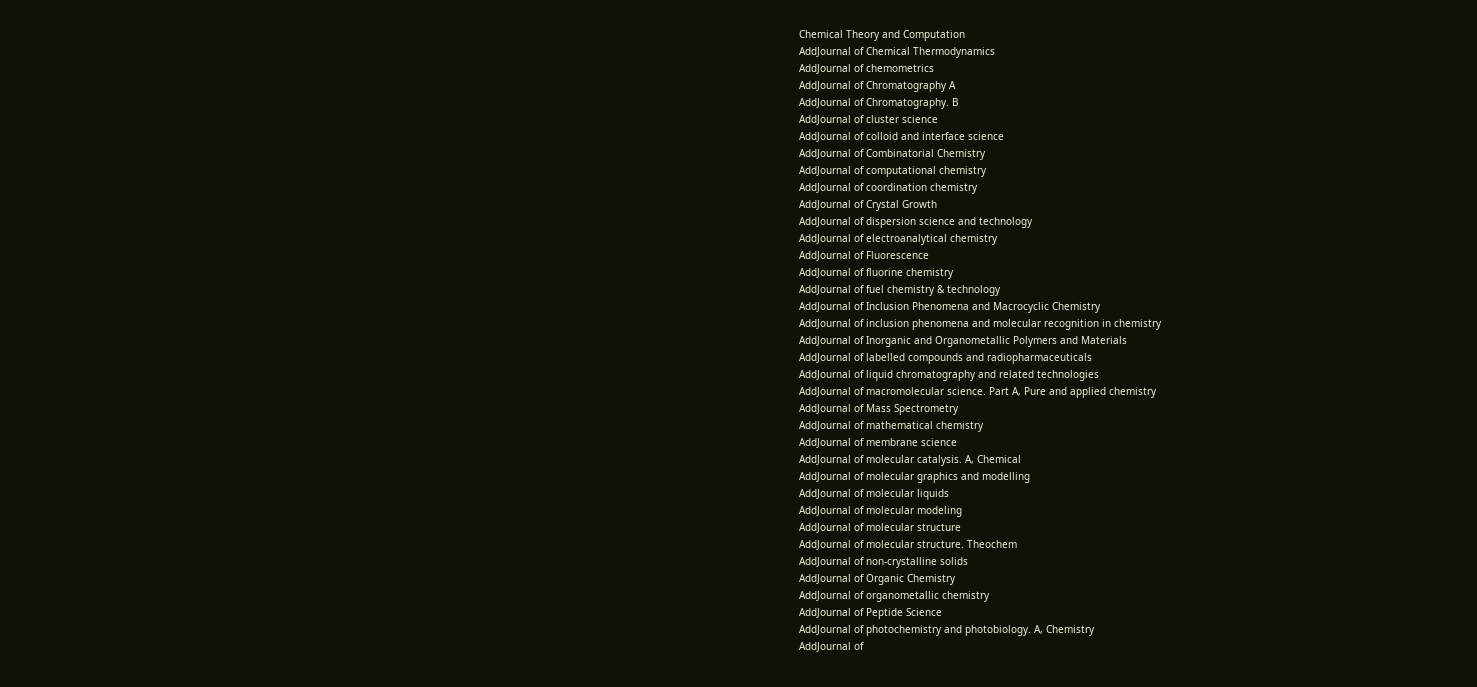Chemical Theory and Computation
AddJournal of Chemical Thermodynamics
AddJournal of chemometrics
AddJournal of Chromatography A
AddJournal of Chromatography. B
AddJournal of cluster science
AddJournal of colloid and interface science
AddJournal of Combinatorial Chemistry
AddJournal of computational chemistry
AddJournal of coordination chemistry
AddJournal of Crystal Growth
AddJournal of dispersion science and technology
AddJournal of electroanalytical chemistry
AddJournal of Fluorescence
AddJournal of fluorine chemistry
AddJournal of fuel chemistry & technology
AddJournal of Inclusion Phenomena and Macrocyclic Chemistry
AddJournal of inclusion phenomena and molecular recognition in chemistry
AddJournal of Inorganic and Organometallic Polymers and Materials
AddJournal of labelled compounds and radiopharmaceuticals
AddJournal of liquid chromatography and related technologies
AddJournal of macromolecular science. Part A, Pure and applied chemistry
AddJournal of Mass Spectrometry
AddJournal of mathematical chemistry
AddJournal of membrane science
AddJournal of molecular catalysis. A, Chemical
AddJournal of molecular graphics and modelling
AddJournal of molecular liquids
AddJournal of molecular modeling
AddJournal of molecular structure
AddJournal of molecular structure. Theochem
AddJournal of non-crystalline solids
AddJournal of Organic Chemistry
AddJournal of organometallic chemistry
AddJournal of Peptide Science
AddJournal of photochemistry and photobiology. A, Chemistry
AddJournal of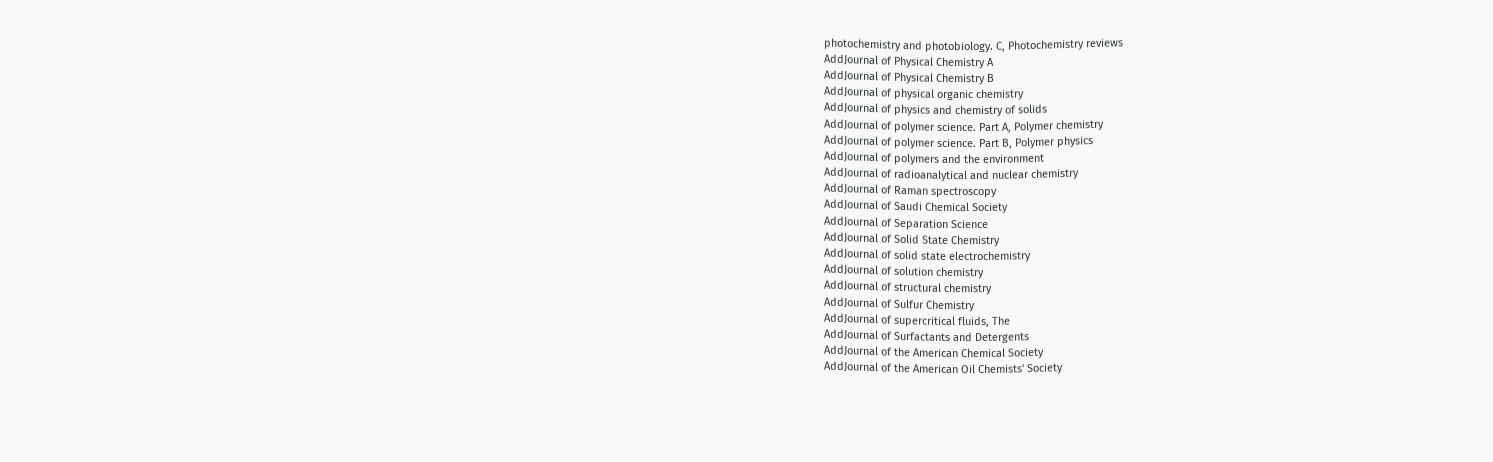photochemistry and photobiology. C, Photochemistry reviews
AddJournal of Physical Chemistry A
AddJournal of Physical Chemistry B
AddJournal of physical organic chemistry
AddJournal of physics and chemistry of solids
AddJournal of polymer science. Part A, Polymer chemistry
AddJournal of polymer science. Part B, Polymer physics
AddJournal of polymers and the environment
AddJournal of radioanalytical and nuclear chemistry
AddJournal of Raman spectroscopy
AddJournal of Saudi Chemical Society
AddJournal of Separation Science
AddJournal of Solid State Chemistry
AddJournal of solid state electrochemistry
AddJournal of solution chemistry
AddJournal of structural chemistry
AddJournal of Sulfur Chemistry
AddJournal of supercritical fluids, The
AddJournal of Surfactants and Detergents
AddJournal of the American Chemical Society
AddJournal of the American Oil Chemists' Society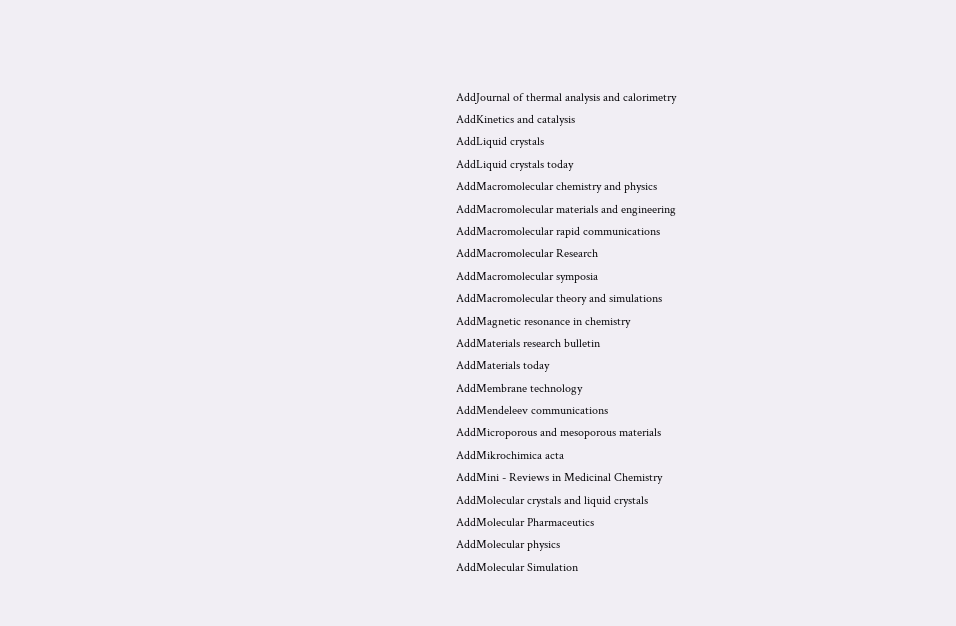AddJournal of thermal analysis and calorimetry
AddKinetics and catalysis
AddLiquid crystals
AddLiquid crystals today
AddMacromolecular chemistry and physics
AddMacromolecular materials and engineering
AddMacromolecular rapid communications
AddMacromolecular Research
AddMacromolecular symposia
AddMacromolecular theory and simulations
AddMagnetic resonance in chemistry
AddMaterials research bulletin
AddMaterials today
AddMembrane technology
AddMendeleev communications
AddMicroporous and mesoporous materials
AddMikrochimica acta
AddMini - Reviews in Medicinal Chemistry
AddMolecular crystals and liquid crystals
AddMolecular Pharmaceutics
AddMolecular physics
AddMolecular Simulation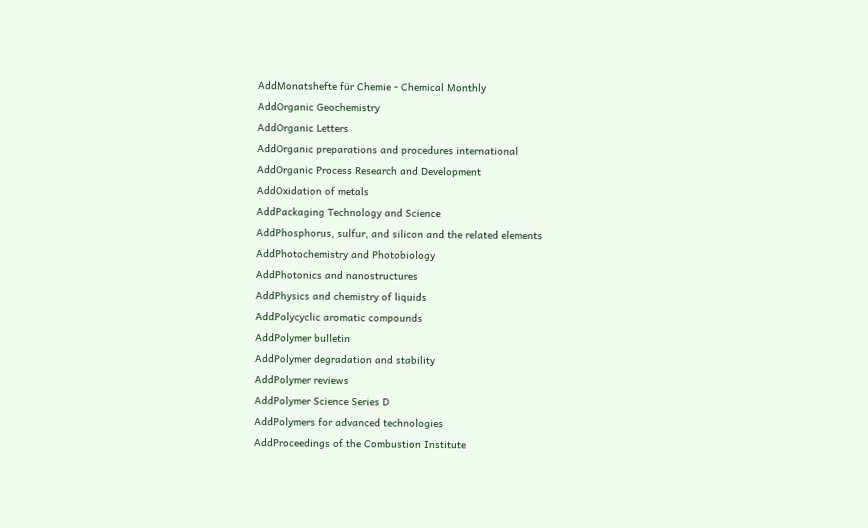AddMonatshefte für Chemie - Chemical Monthly
AddOrganic Geochemistry
AddOrganic Letters
AddOrganic preparations and procedures international
AddOrganic Process Research and Development
AddOxidation of metals
AddPackaging Technology and Science
AddPhosphorus, sulfur, and silicon and the related elements
AddPhotochemistry and Photobiology
AddPhotonics and nanostructures
AddPhysics and chemistry of liquids
AddPolycyclic aromatic compounds
AddPolymer bulletin
AddPolymer degradation and stability
AddPolymer reviews
AddPolymer Science Series D
AddPolymers for advanced technologies
AddProceedings of the Combustion Institute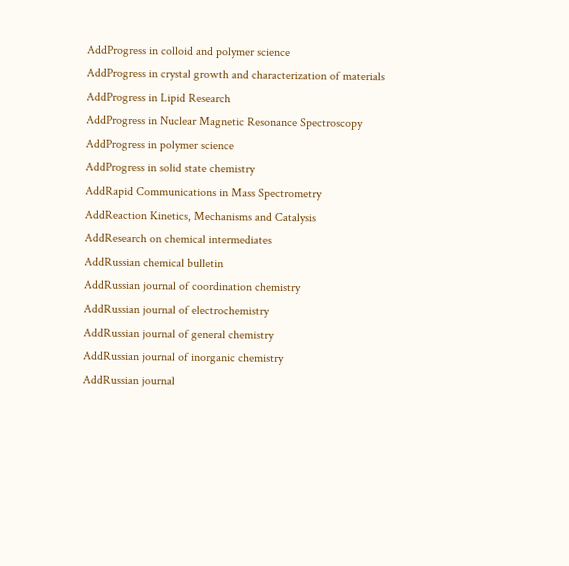AddProgress in colloid and polymer science
AddProgress in crystal growth and characterization of materials
AddProgress in Lipid Research
AddProgress in Nuclear Magnetic Resonance Spectroscopy
AddProgress in polymer science
AddProgress in solid state chemistry
AddRapid Communications in Mass Spectrometry
AddReaction Kinetics, Mechanisms and Catalysis
AddResearch on chemical intermediates
AddRussian chemical bulletin
AddRussian journal of coordination chemistry
AddRussian journal of electrochemistry
AddRussian journal of general chemistry
AddRussian journal of inorganic chemistry
AddRussian journal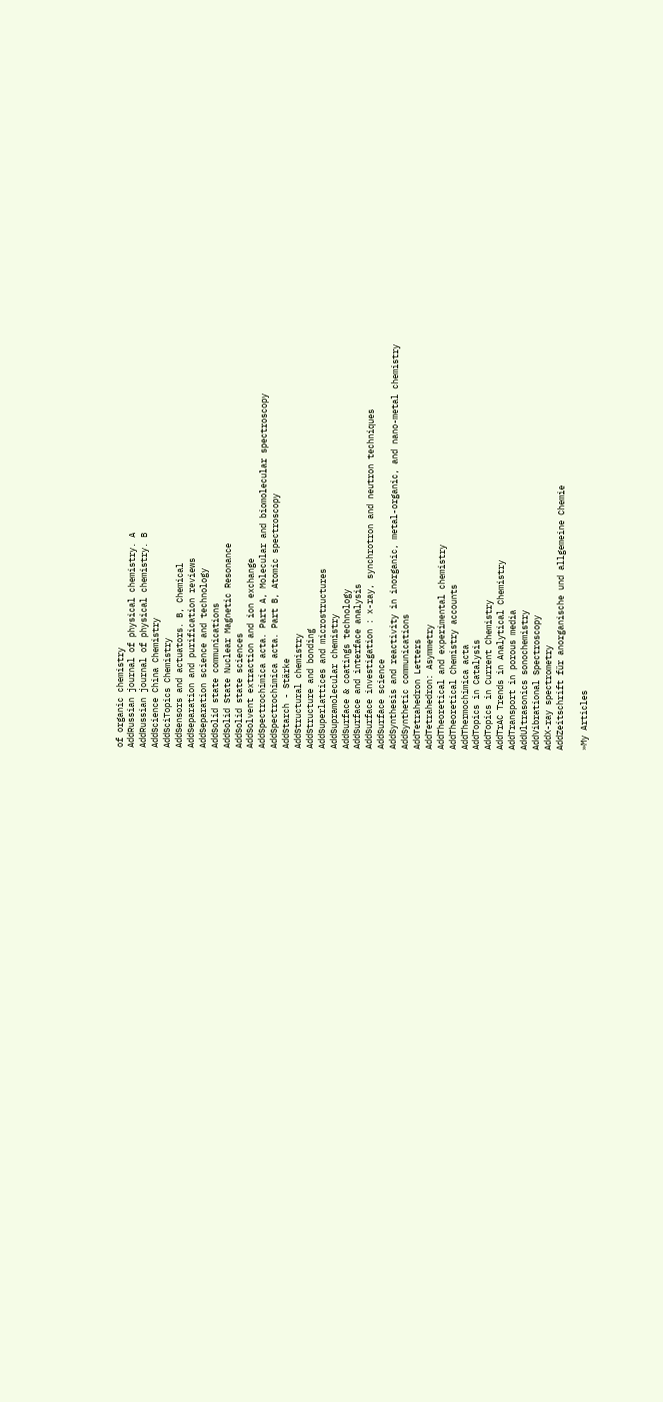of organic chemistry
AddRussian journal of physical chemistry. A
AddRussian journal of physical chemistry. B
AddScience China Chemistry
AddSciTopics Chemistry
AddSensors and actuators. B, Chemical
AddSeparation and purification reviews
AddSeparation science and technology
AddSolid state communications
AddSolid State Nuclear Magnetic Resonance
AddSolid state sciences
AddSolvent extraction and ion exchange
AddSpectrochimica acta. Part A, Molecular and biomolecular spectroscopy
AddSpectrochimica acta. Part B, Atomic spectroscopy
AddStarch - Stärke
AddStructural chemistry
AddStructure and bonding
AddSuperlattices and microstructures
AddSupramolecular chemistry
AddSurface & coatings technology
AddSurface and interface analysis
AddSurface investigation : x-ray, synchrotron and neutron techniques
AddSurface science
AddSynthesis and reactivity in inorganic, metal-organic, and nano-metal chemistry
AddSynthetic communications
AddTetrahedron Letters
AddTetrahedron: Asymmetry
AddTheoretical and experimental chemistry
AddTheoretical Chemistry accounts
AddThermochimica acta
AddTopics in Catalysis
AddTopics in Current Chemistry
AddTrAC Trends in Analytical Chemistry
AddTransport in porous media
AddUltrasonics sonochemistry
AddVibrational Spectroscopy
AddX-ray spectrometry
AddZeitschrift für anorganische und allgemeine Chemie

»My Articles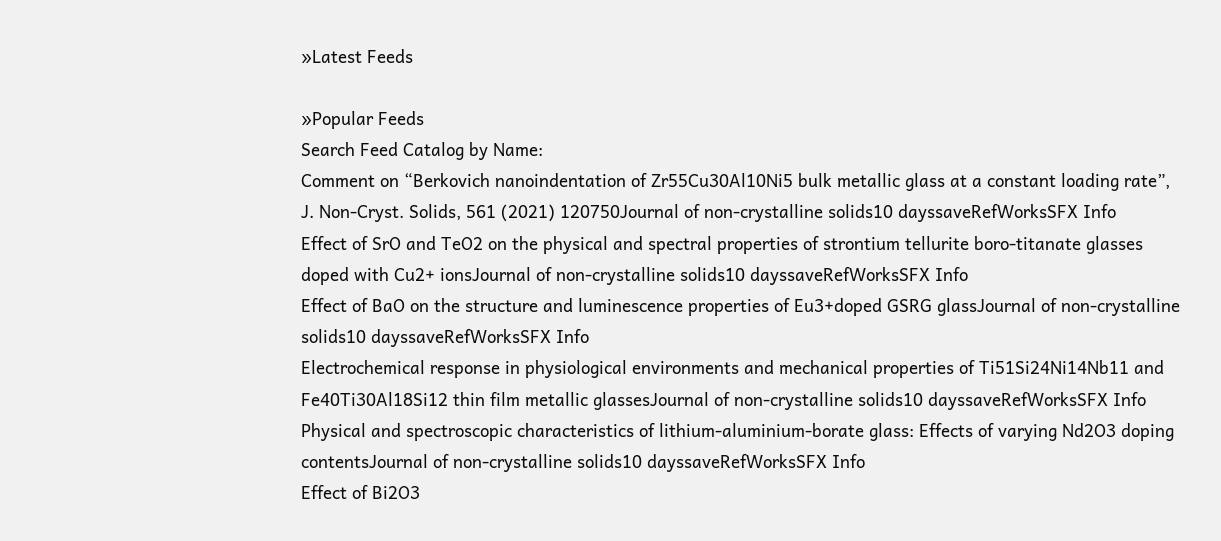»Latest Feeds

»Popular Feeds
Search Feed Catalog by Name:
Comment on “Berkovich nanoindentation of Zr55Cu30Al10Ni5 bulk metallic glass at a constant loading rate”, J. Non-Cryst. Solids, 561 (2021) 120750Journal of non-crystalline solids10 dayssaveRefWorksSFX Info
Effect of SrO and TeO2 on the physical and spectral properties of strontium tellurite boro-titanate glasses doped with Cu2+ ionsJournal of non-crystalline solids10 dayssaveRefWorksSFX Info
Effect of BaO on the structure and luminescence properties of Eu3+doped GSRG glassJournal of non-crystalline solids10 dayssaveRefWorksSFX Info
Electrochemical response in physiological environments and mechanical properties of Ti51Si24Ni14Nb11 and Fe40Ti30Al18Si12 thin film metallic glassesJournal of non-crystalline solids10 dayssaveRefWorksSFX Info
Physical and spectroscopic characteristics of lithium-aluminium-borate glass: Effects of varying Nd2O3 doping contentsJournal of non-crystalline solids10 dayssaveRefWorksSFX Info
Effect of Bi2O3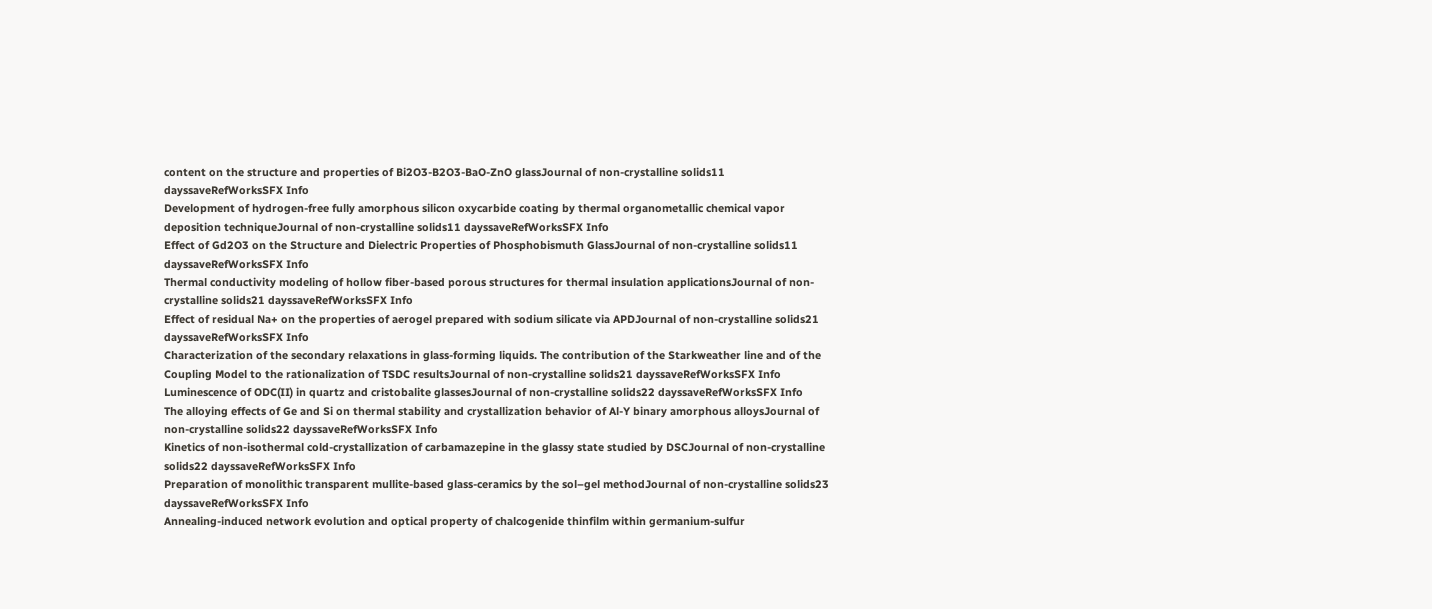content on the structure and properties of Bi2O3-B2O3-BaO-ZnO glassJournal of non-crystalline solids11 dayssaveRefWorksSFX Info
Development of hydrogen-free fully amorphous silicon oxycarbide coating by thermal organometallic chemical vapor deposition techniqueJournal of non-crystalline solids11 dayssaveRefWorksSFX Info
Effect of Gd2O3 on the Structure and Dielectric Properties of Phosphobismuth GlassJournal of non-crystalline solids11 dayssaveRefWorksSFX Info
Thermal conductivity modeling of hollow fiber-based porous structures for thermal insulation applicationsJournal of non-crystalline solids21 dayssaveRefWorksSFX Info
Effect of residual Na+ on the properties of aerogel prepared with sodium silicate via APDJournal of non-crystalline solids21 dayssaveRefWorksSFX Info
Characterization of the secondary relaxations in glass-forming liquids. The contribution of the Starkweather line and of the Coupling Model to the rationalization of TSDC resultsJournal of non-crystalline solids21 dayssaveRefWorksSFX Info
Luminescence of ODC(II) in quartz and cristobalite glassesJournal of non-crystalline solids22 dayssaveRefWorksSFX Info
The alloying effects of Ge and Si on thermal stability and crystallization behavior of Al-Y binary amorphous alloysJournal of non-crystalline solids22 dayssaveRefWorksSFX Info
Kinetics of non-isothermal cold-crystallization of carbamazepine in the glassy state studied by DSCJournal of non-crystalline solids22 dayssaveRefWorksSFX Info
Preparation of monolithic transparent mullite-based glass-ceramics by the sol–gel methodJournal of non-crystalline solids23 dayssaveRefWorksSFX Info
Annealing-induced network evolution and optical property of chalcogenide thinfilm within germanium-sulfur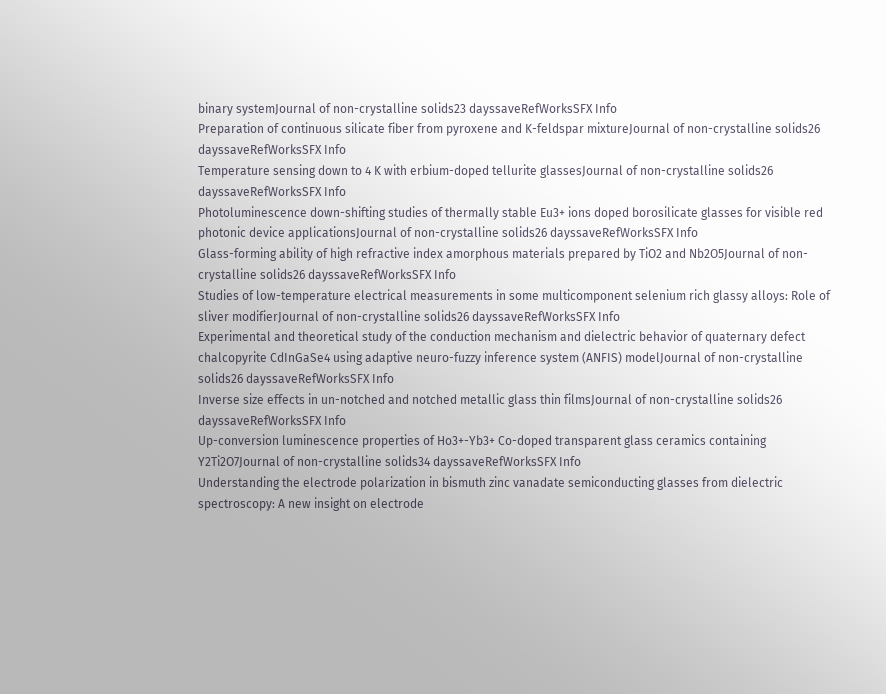binary systemJournal of non-crystalline solids23 dayssaveRefWorksSFX Info
Preparation of continuous silicate fiber from pyroxene and K-feldspar mixtureJournal of non-crystalline solids26 dayssaveRefWorksSFX Info
Temperature sensing down to 4 K with erbium-doped tellurite glassesJournal of non-crystalline solids26 dayssaveRefWorksSFX Info
Photoluminescence down-shifting studies of thermally stable Eu3+ ions doped borosilicate glasses for visible red photonic device applicationsJournal of non-crystalline solids26 dayssaveRefWorksSFX Info
Glass-forming ability of high refractive index amorphous materials prepared by TiO2 and Nb2O5Journal of non-crystalline solids26 dayssaveRefWorksSFX Info
Studies of low-temperature electrical measurements in some multicomponent selenium rich glassy alloys: Role of sliver modifierJournal of non-crystalline solids26 dayssaveRefWorksSFX Info
Experimental and theoretical study of the conduction mechanism and dielectric behavior of quaternary defect chalcopyrite CdInGaSe4 using adaptive neuro-fuzzy inference system (ANFIS) modelJournal of non-crystalline solids26 dayssaveRefWorksSFX Info
Inverse size effects in un-notched and notched metallic glass thin filmsJournal of non-crystalline solids26 dayssaveRefWorksSFX Info
Up-conversion luminescence properties of Ho3+-Yb3+ Co-doped transparent glass ceramics containing Y2Ti2O7Journal of non-crystalline solids34 dayssaveRefWorksSFX Info
Understanding the electrode polarization in bismuth zinc vanadate semiconducting glasses from dielectric spectroscopy: A new insight on electrode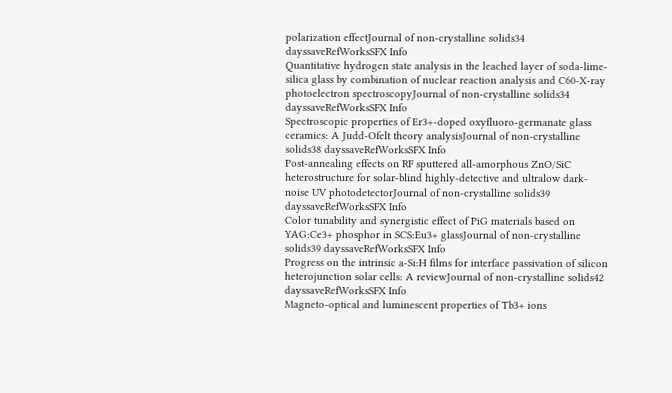polarization effectJournal of non-crystalline solids34 dayssaveRefWorksSFX Info
Quantitative hydrogen state analysis in the leached layer of soda-lime-silica glass by combination of nuclear reaction analysis and C60-X-ray photoelectron spectroscopyJournal of non-crystalline solids34 dayssaveRefWorksSFX Info
Spectroscopic properties of Er3+-doped oxyfluoro-germanate glass ceramics: A Judd-Ofelt theory analysisJournal of non-crystalline solids38 dayssaveRefWorksSFX Info
Post-annealing effects on RF sputtered all-amorphous ZnO/SiC heterostructure for solar-blind highly-detective and ultralow dark-noise UV photodetectorJournal of non-crystalline solids39 dayssaveRefWorksSFX Info
Color tunability and synergistic effect of PiG materials based on YAG:Ce3+ phosphor in SCS:Eu3+ glassJournal of non-crystalline solids39 dayssaveRefWorksSFX Info
Progress on the intrinsic a-Si:H films for interface passivation of silicon heterojunction solar cells: A reviewJournal of non-crystalline solids42 dayssaveRefWorksSFX Info
Magneto-optical and luminescent properties of Tb3+ ions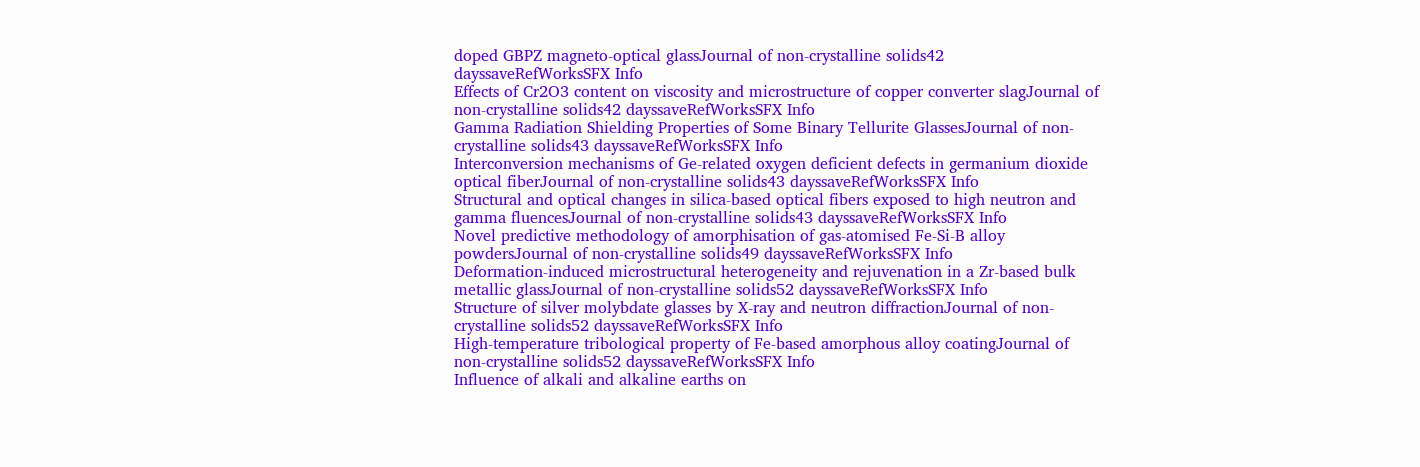doped GBPZ magneto-optical glassJournal of non-crystalline solids42 dayssaveRefWorksSFX Info
Effects of Cr2O3 content on viscosity and microstructure of copper converter slagJournal of non-crystalline solids42 dayssaveRefWorksSFX Info
Gamma Radiation Shielding Properties of Some Binary Tellurite GlassesJournal of non-crystalline solids43 dayssaveRefWorksSFX Info
Interconversion mechanisms of Ge-related oxygen deficient defects in germanium dioxide optical fiberJournal of non-crystalline solids43 dayssaveRefWorksSFX Info
Structural and optical changes in silica-based optical fibers exposed to high neutron and gamma fluencesJournal of non-crystalline solids43 dayssaveRefWorksSFX Info
Novel predictive methodology of amorphisation of gas-atomised Fe-Si-B alloy powdersJournal of non-crystalline solids49 dayssaveRefWorksSFX Info
Deformation-induced microstructural heterogeneity and rejuvenation in a Zr-based bulk metallic glassJournal of non-crystalline solids52 dayssaveRefWorksSFX Info
Structure of silver molybdate glasses by X-ray and neutron diffractionJournal of non-crystalline solids52 dayssaveRefWorksSFX Info
High-temperature tribological property of Fe-based amorphous alloy coatingJournal of non-crystalline solids52 dayssaveRefWorksSFX Info
Influence of alkali and alkaline earths on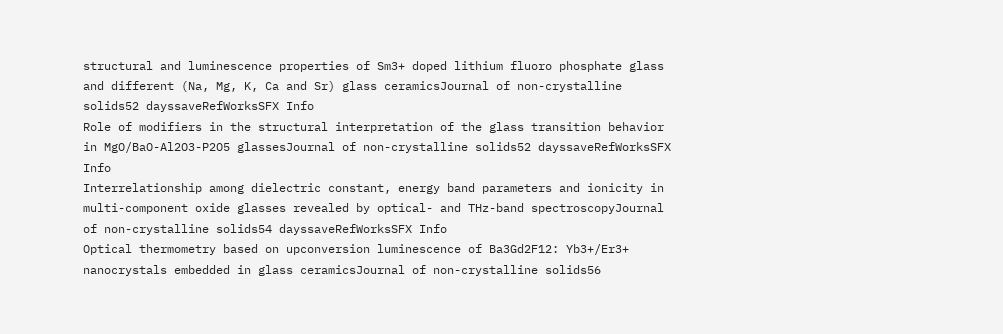structural and luminescence properties of Sm3+ doped lithium fluoro phosphate glass and different (Na, Mg, K, Ca and Sr) glass ceramicsJournal of non-crystalline solids52 dayssaveRefWorksSFX Info
Role of modifiers in the structural interpretation of the glass transition behavior in MgO/BaO-Al2O3-P2O5 glassesJournal of non-crystalline solids52 dayssaveRefWorksSFX Info
Interrelationship among dielectric constant, energy band parameters and ionicity in multi-component oxide glasses revealed by optical- and THz-band spectroscopyJournal of non-crystalline solids54 dayssaveRefWorksSFX Info
Optical thermometry based on upconversion luminescence of Ba3Gd2F12: Yb3+/Er3+ nanocrystals embedded in glass ceramicsJournal of non-crystalline solids56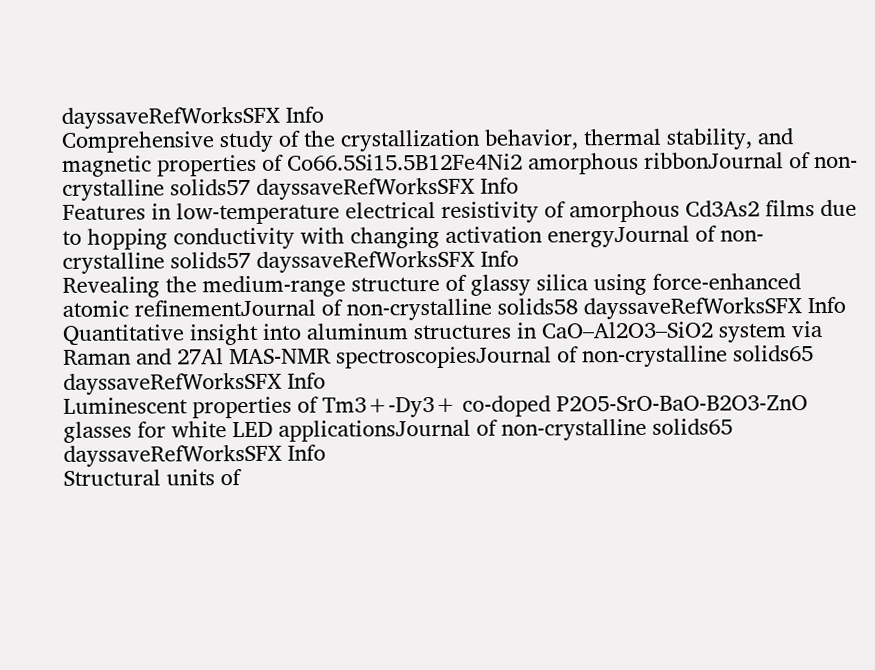dayssaveRefWorksSFX Info
Comprehensive study of the crystallization behavior, thermal stability, and magnetic properties of Co66.5Si15.5B12Fe4Ni2 amorphous ribbonJournal of non-crystalline solids57 dayssaveRefWorksSFX Info
Features in low-temperature electrical resistivity of amorphous Cd3As2 films due to hopping conductivity with changing activation energyJournal of non-crystalline solids57 dayssaveRefWorksSFX Info
Revealing the medium-range structure of glassy silica using force-enhanced atomic refinementJournal of non-crystalline solids58 dayssaveRefWorksSFX Info
Quantitative insight into aluminum structures in CaO–Al2O3–SiO2 system via Raman and 27Al MAS-NMR spectroscopiesJournal of non-crystalline solids65 dayssaveRefWorksSFX Info
Luminescent properties of Tm3+-Dy3+ co-doped P2O5-SrO-BaO-B2O3-ZnO glasses for white LED applicationsJournal of non-crystalline solids65 dayssaveRefWorksSFX Info
Structural units of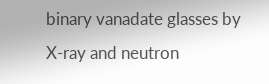binary vanadate glasses by X-ray and neutron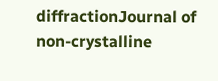diffractionJournal of non-crystalline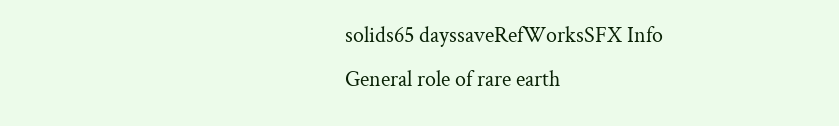solids65 dayssaveRefWorksSFX Info
General role of rare earth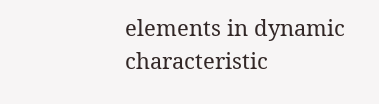elements in dynamic characteristic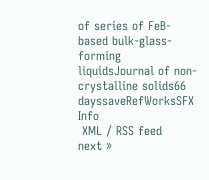of series of FeB-based bulk-glass-forming liquidsJournal of non-crystalline solids66 dayssaveRefWorksSFX Info
 XML / RSS feed
next »